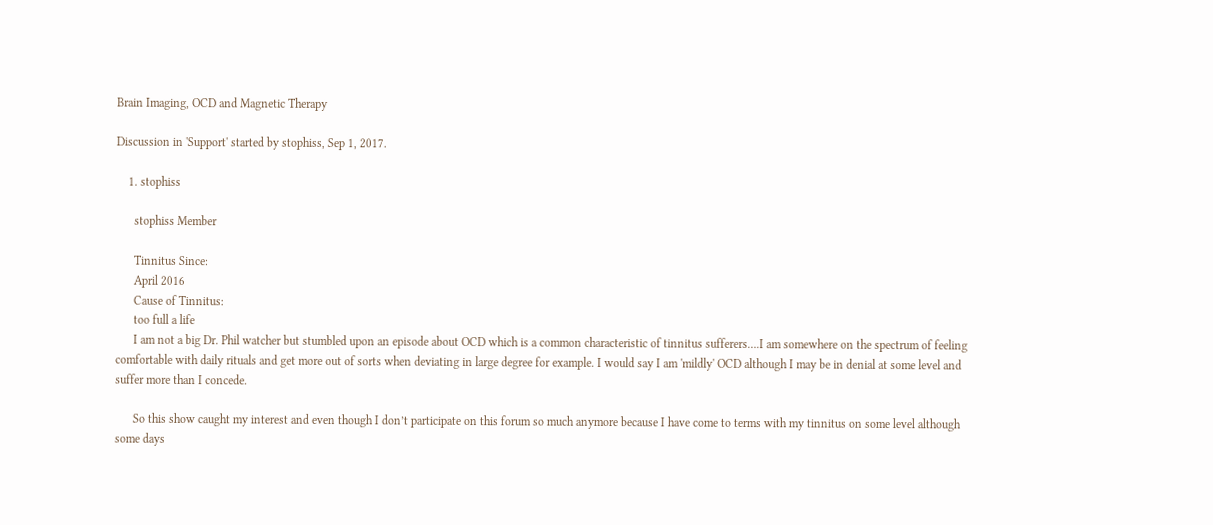Brain Imaging, OCD and Magnetic Therapy

Discussion in 'Support' started by stophiss, Sep 1, 2017.

    1. stophiss

      stophiss Member

      Tinnitus Since:
      April 2016
      Cause of Tinnitus:
      too full a life
      I am not a big Dr. Phil watcher but stumbled upon an episode about OCD which is a common characteristic of tinnitus sufferers….I am somewhere on the spectrum of feeling comfortable with daily rituals and get more out of sorts when deviating in large degree for example. I would say I am 'mildly' OCD although I may be in denial at some level and suffer more than I concede.

      So this show caught my interest and even though I don’t participate on this forum so much anymore because I have come to terms with my tinnitus on some level although some days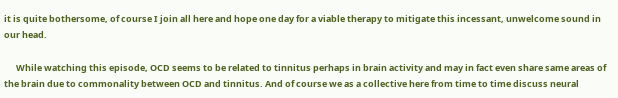it is quite bothersome, of course I join all here and hope one day for a viable therapy to mitigate this incessant, unwelcome sound in our head.

      While watching this episode, OCD seems to be related to tinnitus perhaps in brain activity and may in fact even share same areas of the brain due to commonality between OCD and tinnitus. And of course we as a collective here from time to time discuss neural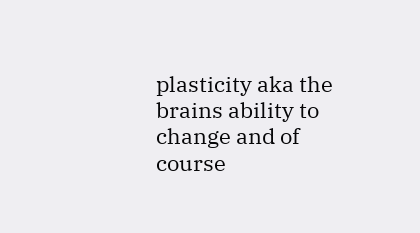plasticity aka the brains ability to change and of course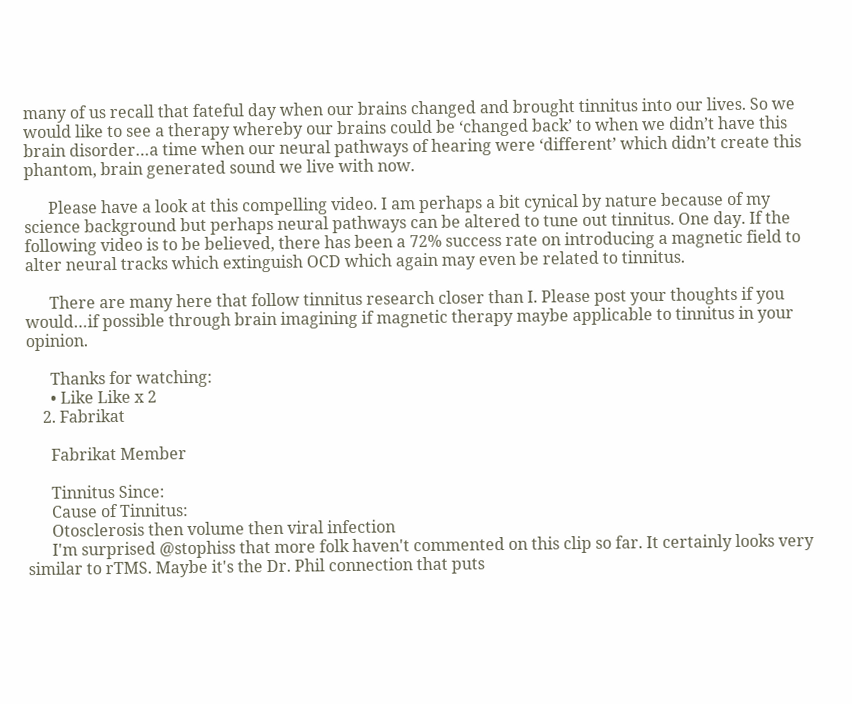many of us recall that fateful day when our brains changed and brought tinnitus into our lives. So we would like to see a therapy whereby our brains could be ‘changed back’ to when we didn’t have this brain disorder…a time when our neural pathways of hearing were ‘different’ which didn’t create this phantom, brain generated sound we live with now.

      Please have a look at this compelling video. I am perhaps a bit cynical by nature because of my science background but perhaps neural pathways can be altered to tune out tinnitus. One day. If the following video is to be believed, there has been a 72% success rate on introducing a magnetic field to alter neural tracks which extinguish OCD which again may even be related to tinnitus.

      There are many here that follow tinnitus research closer than I. Please post your thoughts if you would…if possible through brain imagining if magnetic therapy maybe applicable to tinnitus in your opinion.

      Thanks for watching:
      • Like Like x 2
    2. Fabrikat

      Fabrikat Member

      Tinnitus Since:
      Cause of Tinnitus:
      Otosclerosis then volume then viral infection
      I'm surprised @stophiss that more folk haven't commented on this clip so far. It certainly looks very similar to rTMS. Maybe it's the Dr. Phil connection that puts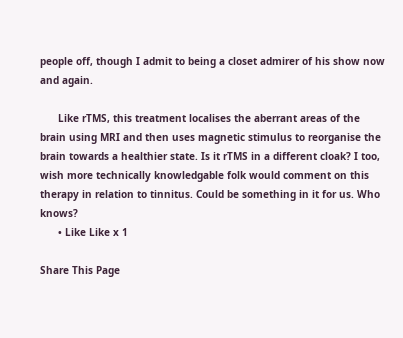people off, though I admit to being a closet admirer of his show now and again.

      Like rTMS, this treatment localises the aberrant areas of the brain using MRI and then uses magnetic stimulus to reorganise the brain towards a healthier state. Is it rTMS in a different cloak? I too, wish more technically knowledgable folk would comment on this therapy in relation to tinnitus. Could be something in it for us. Who knows?
      • Like Like x 1

Share This Page